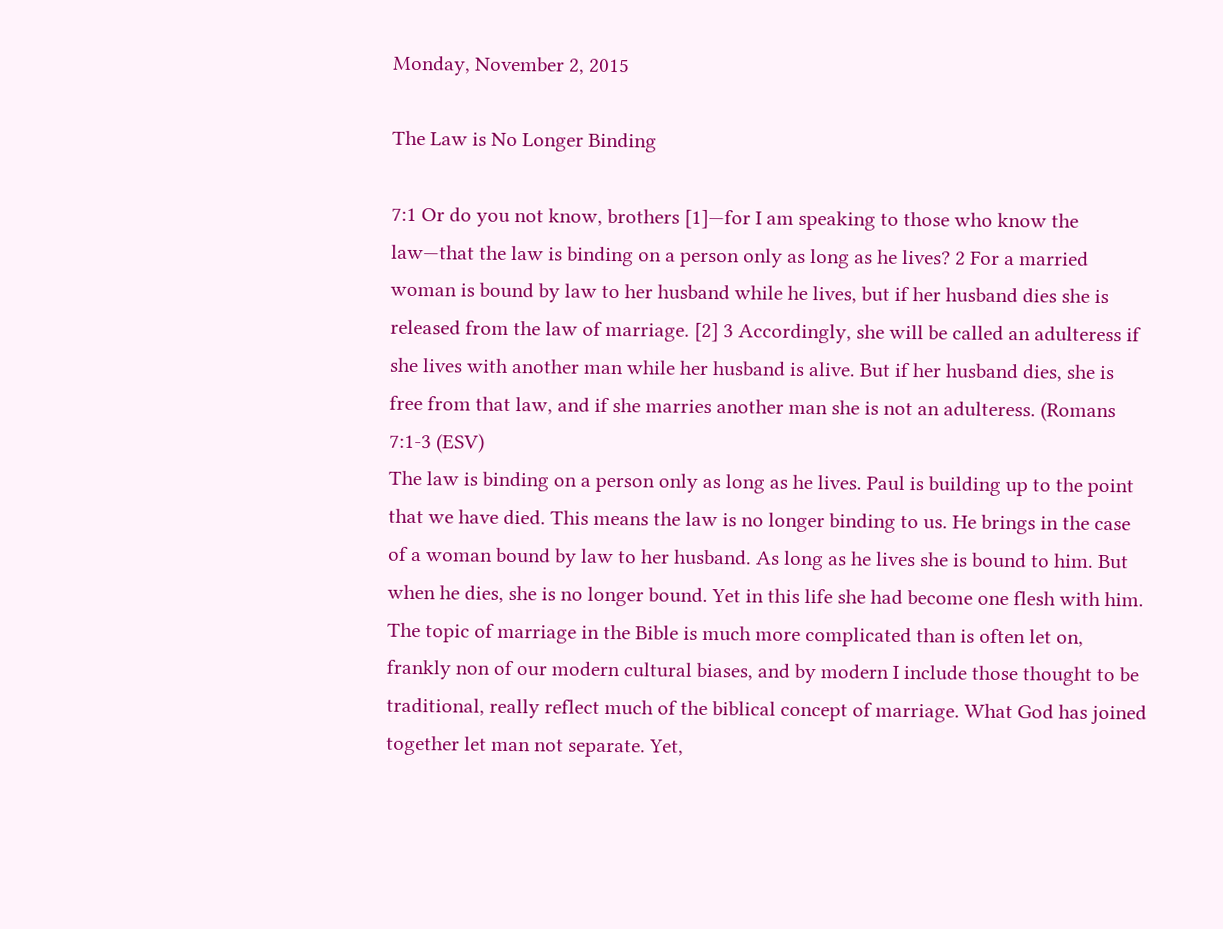Monday, November 2, 2015

The Law is No Longer Binding

7:1 Or do you not know, brothers [1]—for I am speaking to those who know the law—that the law is binding on a person only as long as he lives? 2 For a married woman is bound by law to her husband while he lives, but if her husband dies she is released from the law of marriage. [2] 3 Accordingly, she will be called an adulteress if she lives with another man while her husband is alive. But if her husband dies, she is free from that law, and if she marries another man she is not an adulteress. (Romans 7:1-3 (ESV)
The law is binding on a person only as long as he lives. Paul is building up to the point that we have died. This means the law is no longer binding to us. He brings in the case of a woman bound by law to her husband. As long as he lives she is bound to him. But when he dies, she is no longer bound. Yet in this life she had become one flesh with him.
The topic of marriage in the Bible is much more complicated than is often let on, frankly non of our modern cultural biases, and by modern I include those thought to be traditional, really reflect much of the biblical concept of marriage. What God has joined together let man not separate. Yet,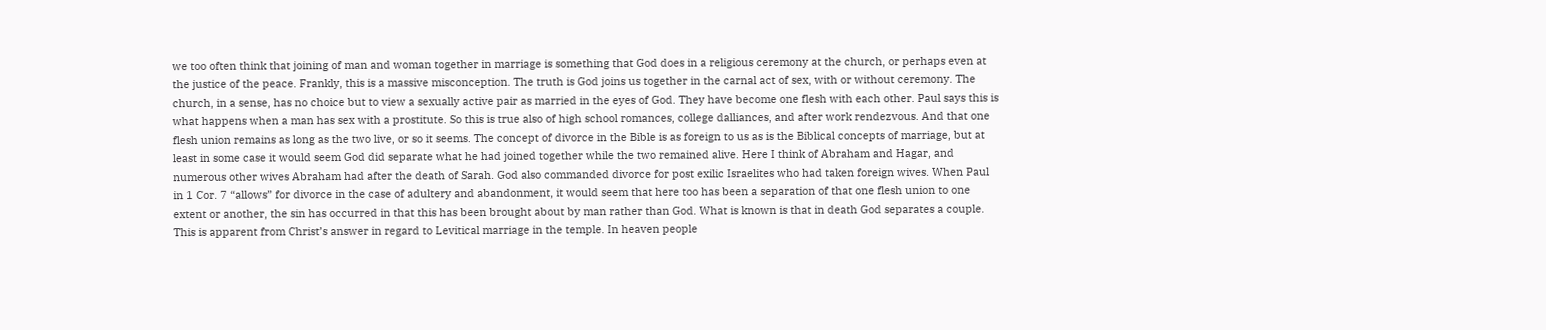we too often think that joining of man and woman together in marriage is something that God does in a religious ceremony at the church, or perhaps even at the justice of the peace. Frankly, this is a massive misconception. The truth is God joins us together in the carnal act of sex, with or without ceremony. The church, in a sense, has no choice but to view a sexually active pair as married in the eyes of God. They have become one flesh with each other. Paul says this is what happens when a man has sex with a prostitute. So this is true also of high school romances, college dalliances, and after work rendezvous. And that one flesh union remains as long as the two live, or so it seems. The concept of divorce in the Bible is as foreign to us as is the Biblical concepts of marriage, but at least in some case it would seem God did separate what he had joined together while the two remained alive. Here I think of Abraham and Hagar, and numerous other wives Abraham had after the death of Sarah. God also commanded divorce for post exilic Israelites who had taken foreign wives. When Paul in 1 Cor. 7 “allows” for divorce in the case of adultery and abandonment, it would seem that here too has been a separation of that one flesh union to one extent or another, the sin has occurred in that this has been brought about by man rather than God. What is known is that in death God separates a couple. This is apparent from Christ’s answer in regard to Levitical marriage in the temple. In heaven people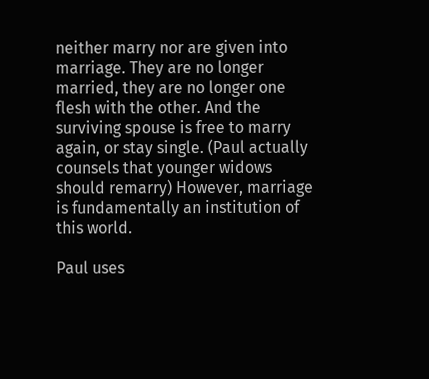neither marry nor are given into marriage. They are no longer married, they are no longer one flesh with the other. And the surviving spouse is free to marry again, or stay single. (Paul actually counsels that younger widows should remarry) However, marriage is fundamentally an institution of this world.

Paul uses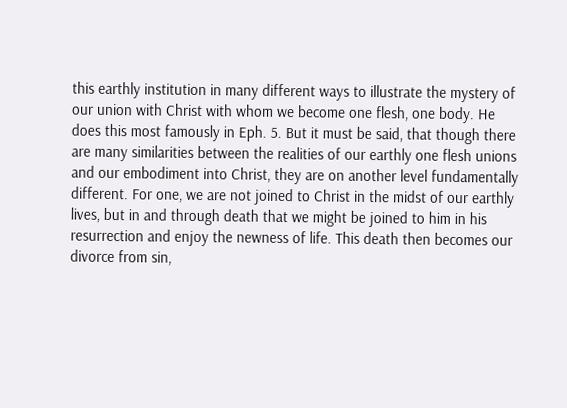this earthly institution in many different ways to illustrate the mystery of our union with Christ with whom we become one flesh, one body. He does this most famously in Eph. 5. But it must be said, that though there are many similarities between the realities of our earthly one flesh unions and our embodiment into Christ, they are on another level fundamentally different. For one, we are not joined to Christ in the midst of our earthly lives, but in and through death that we might be joined to him in his resurrection and enjoy the newness of life. This death then becomes our divorce from sin,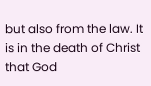but also from the law. It is in the death of Christ that God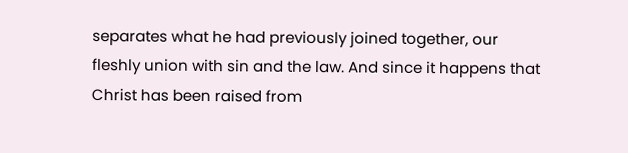separates what he had previously joined together, our fleshly union with sin and the law. And since it happens that Christ has been raised from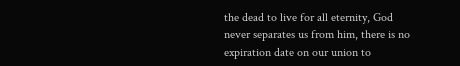the dead to live for all eternity, God never separates us from him, there is no expiration date on our union to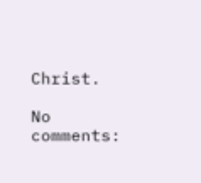Christ.

No comments: